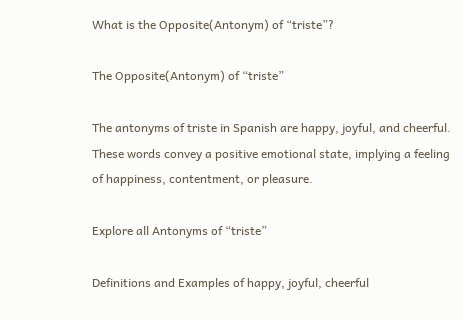What is the Opposite(Antonym) of “triste”?

The Opposite(Antonym) of “triste”

The antonyms of triste in Spanish are happy, joyful, and cheerful. These words convey a positive emotional state, implying a feeling of happiness, contentment, or pleasure.

Explore all Antonyms of “triste”

Definitions and Examples of happy, joyful, cheerful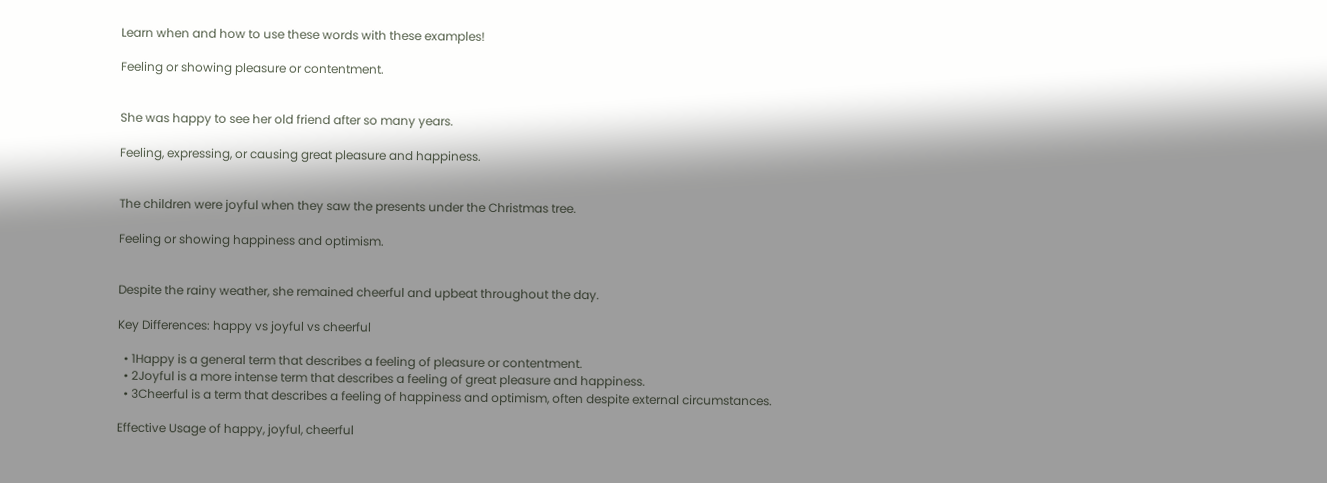Learn when and how to use these words with these examples!

Feeling or showing pleasure or contentment.


She was happy to see her old friend after so many years.

Feeling, expressing, or causing great pleasure and happiness.


The children were joyful when they saw the presents under the Christmas tree.

Feeling or showing happiness and optimism.


Despite the rainy weather, she remained cheerful and upbeat throughout the day.

Key Differences: happy vs joyful vs cheerful

  • 1Happy is a general term that describes a feeling of pleasure or contentment.
  • 2Joyful is a more intense term that describes a feeling of great pleasure and happiness.
  • 3Cheerful is a term that describes a feeling of happiness and optimism, often despite external circumstances.

Effective Usage of happy, joyful, cheerful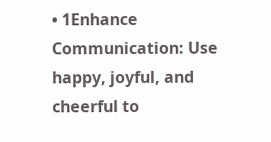• 1Enhance Communication: Use happy, joyful, and cheerful to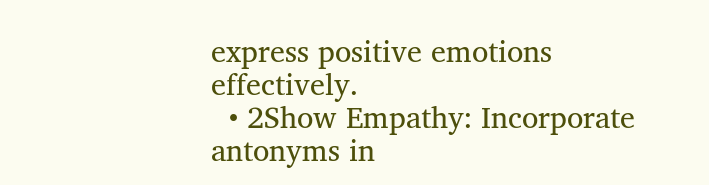express positive emotions effectively.
  • 2Show Empathy: Incorporate antonyms in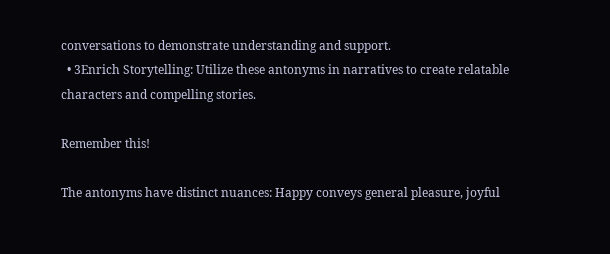conversations to demonstrate understanding and support.
  • 3Enrich Storytelling: Utilize these antonyms in narratives to create relatable characters and compelling stories.

Remember this!

The antonyms have distinct nuances: Happy conveys general pleasure, joyful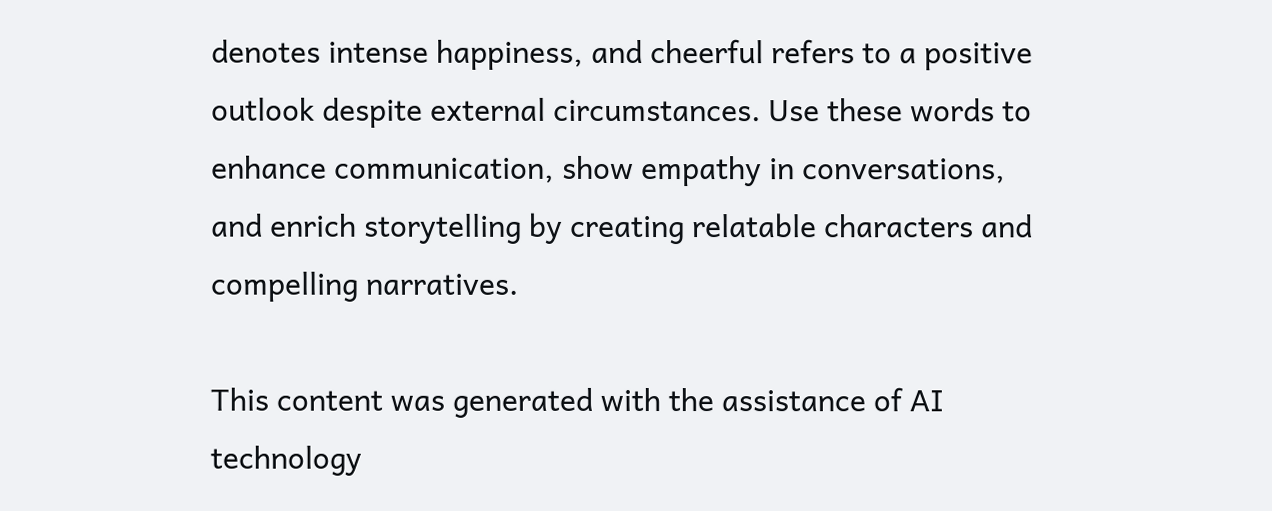denotes intense happiness, and cheerful refers to a positive outlook despite external circumstances. Use these words to enhance communication, show empathy in conversations, and enrich storytelling by creating relatable characters and compelling narratives.

This content was generated with the assistance of AI technology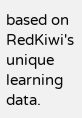based on RedKiwi's unique learning data.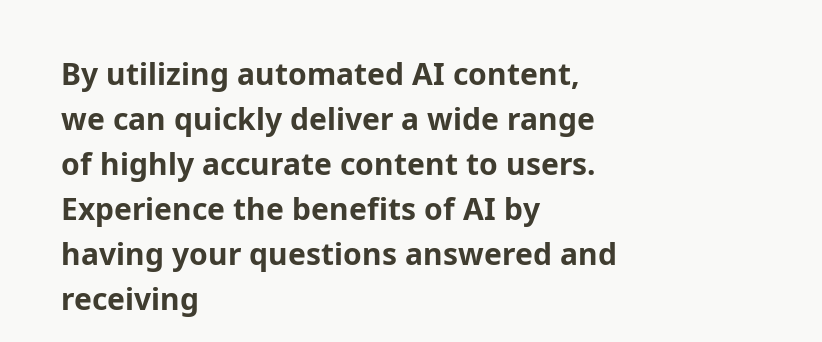By utilizing automated AI content, we can quickly deliver a wide range of highly accurate content to users. Experience the benefits of AI by having your questions answered and receiving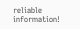reliable information!